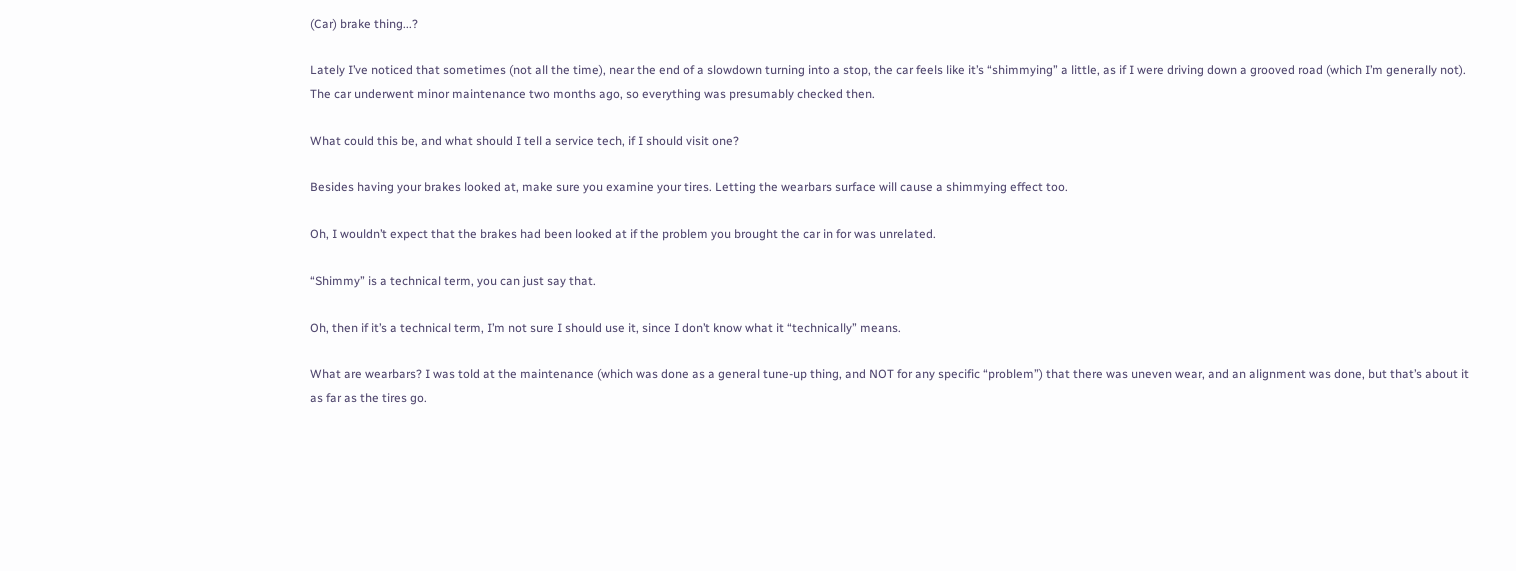(Car) brake thing...?

Lately I’ve noticed that sometimes (not all the time), near the end of a slowdown turning into a stop, the car feels like it’s “shimmying” a little, as if I were driving down a grooved road (which I’m generally not). The car underwent minor maintenance two months ago, so everything was presumably checked then.

What could this be, and what should I tell a service tech, if I should visit one?

Besides having your brakes looked at, make sure you examine your tires. Letting the wearbars surface will cause a shimmying effect too.

Oh, I wouldn’t expect that the brakes had been looked at if the problem you brought the car in for was unrelated.

“Shimmy” is a technical term, you can just say that.

Oh, then if it’s a technical term, I’m not sure I should use it, since I don’t know what it “technically” means.

What are wearbars? I was told at the maintenance (which was done as a general tune-up thing, and NOT for any specific “problem”) that there was uneven wear, and an alignment was done, but that’s about it as far as the tires go.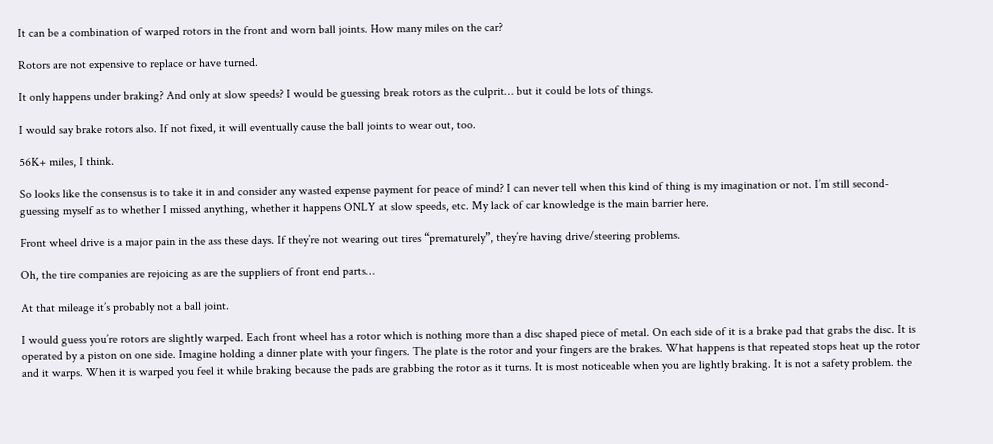It can be a combination of warped rotors in the front and worn ball joints. How many miles on the car?

Rotors are not expensive to replace or have turned.

It only happens under braking? And only at slow speeds? I would be guessing break rotors as the culprit… but it could be lots of things.

I would say brake rotors also. If not fixed, it will eventually cause the ball joints to wear out, too.

56K+ miles, I think.

So looks like the consensus is to take it in and consider any wasted expense payment for peace of mind? I can never tell when this kind of thing is my imagination or not. I’m still second-guessing myself as to whether I missed anything, whether it happens ONLY at slow speeds, etc. My lack of car knowledge is the main barrier here.

Front wheel drive is a major pain in the ass these days. If they’re not wearing out tires “prematurely”, they’re having drive/steering problems.

Oh, the tire companies are rejoicing as are the suppliers of front end parts…

At that mileage it’s probably not a ball joint.

I would guess you’re rotors are slightly warped. Each front wheel has a rotor which is nothing more than a disc shaped piece of metal. On each side of it is a brake pad that grabs the disc. It is operated by a piston on one side. Imagine holding a dinner plate with your fingers. The plate is the rotor and your fingers are the brakes. What happens is that repeated stops heat up the rotor and it warps. When it is warped you feel it while braking because the pads are grabbing the rotor as it turns. It is most noticeable when you are lightly braking. It is not a safety problem. the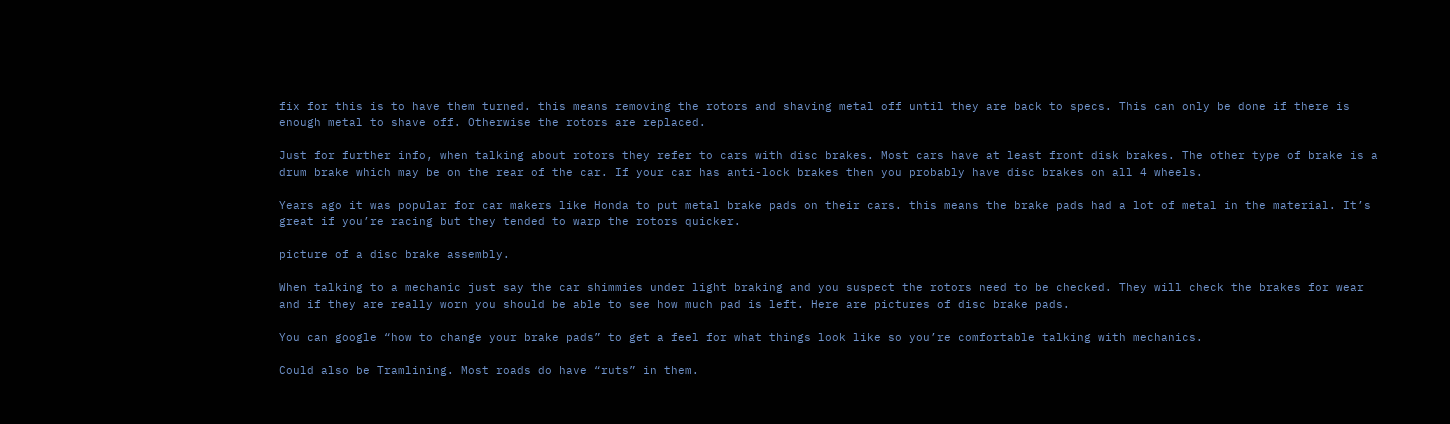fix for this is to have them turned. this means removing the rotors and shaving metal off until they are back to specs. This can only be done if there is enough metal to shave off. Otherwise the rotors are replaced.

Just for further info, when talking about rotors they refer to cars with disc brakes. Most cars have at least front disk brakes. The other type of brake is a drum brake which may be on the rear of the car. If your car has anti-lock brakes then you probably have disc brakes on all 4 wheels.

Years ago it was popular for car makers like Honda to put metal brake pads on their cars. this means the brake pads had a lot of metal in the material. It’s great if you’re racing but they tended to warp the rotors quicker.

picture of a disc brake assembly.

When talking to a mechanic just say the car shimmies under light braking and you suspect the rotors need to be checked. They will check the brakes for wear and if they are really worn you should be able to see how much pad is left. Here are pictures of disc brake pads.

You can google “how to change your brake pads” to get a feel for what things look like so you’re comfortable talking with mechanics.

Could also be Tramlining. Most roads do have “ruts” in them.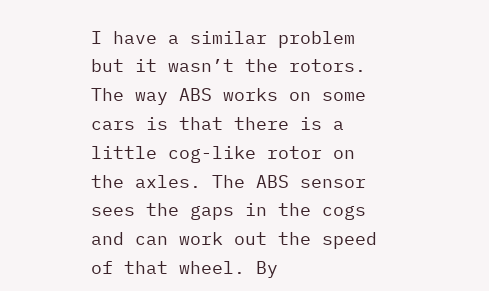I have a similar problem but it wasn’t the rotors. The way ABS works on some cars is that there is a little cog-like rotor on the axles. The ABS sensor sees the gaps in the cogs and can work out the speed of that wheel. By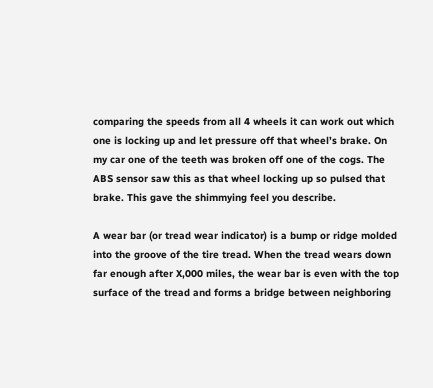comparing the speeds from all 4 wheels it can work out which one is locking up and let pressure off that wheel’s brake. On my car one of the teeth was broken off one of the cogs. The ABS sensor saw this as that wheel locking up so pulsed that brake. This gave the shimmying feel you describe.

A wear bar (or tread wear indicator) is a bump or ridge molded into the groove of the tire tread. When the tread wears down far enough after X,000 miles, the wear bar is even with the top surface of the tread and forms a bridge between neighboring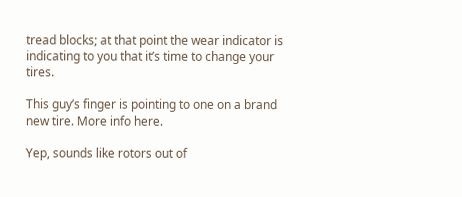tread blocks; at that point the wear indicator is indicating to you that it’s time to change your tires.

This guy’s finger is pointing to one on a brand new tire. More info here.

Yep, sounds like rotors out of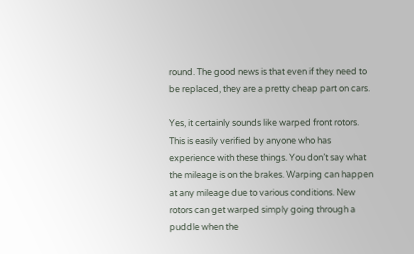round. The good news is that even if they need to be replaced, they are a pretty cheap part on cars.

Yes, it certainly sounds like warped front rotors. This is easily verified by anyone who has experience with these things. You don’t say what the mileage is on the brakes. Warping can happen at any mileage due to various conditions. New rotors can get warped simply going through a puddle when the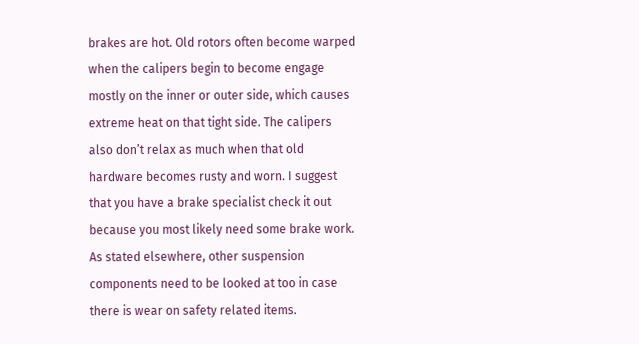brakes are hot. Old rotors often become warped when the calipers begin to become engage mostly on the inner or outer side, which causes extreme heat on that tight side. The calipers also don’t relax as much when that old hardware becomes rusty and worn. I suggest that you have a brake specialist check it out because you most likely need some brake work.
As stated elsewhere, other suspension components need to be looked at too in case there is wear on safety related items.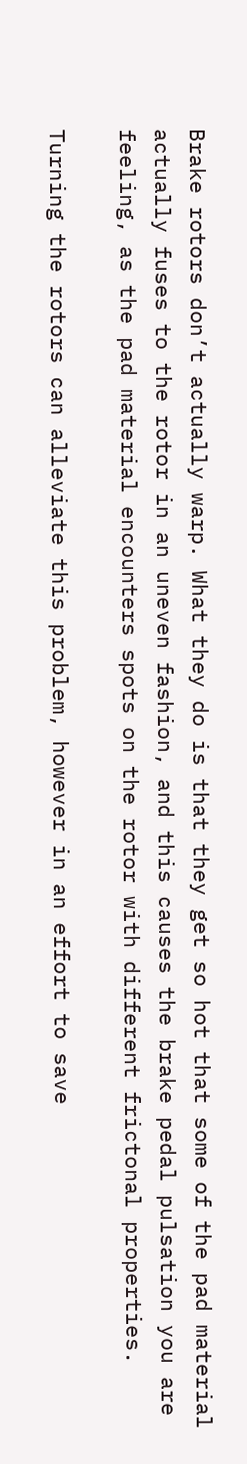Brake rotors don’t actually warp. What they do is that they get so hot that some of the pad material actually fuses to the rotor in an uneven fashion, and this causes the brake pedal pulsation you are feeling, as the pad material encounters spots on the rotor with different frictonal properties.

Turning the rotors can alleviate this problem, however in an effort to save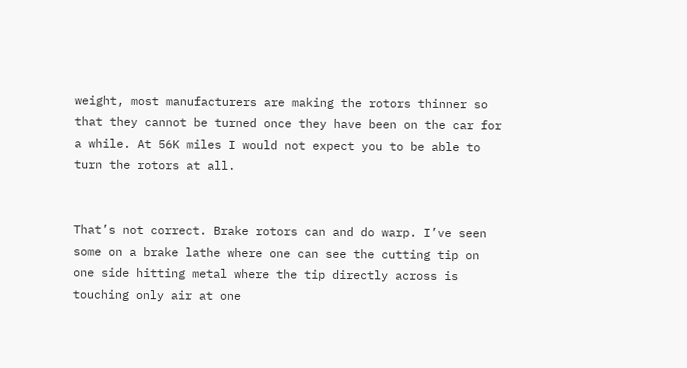weight, most manufacturers are making the rotors thinner so that they cannot be turned once they have been on the car for a while. At 56K miles I would not expect you to be able to turn the rotors at all.


That’s not correct. Brake rotors can and do warp. I’ve seen some on a brake lathe where one can see the cutting tip on one side hitting metal where the tip directly across is touching only air at one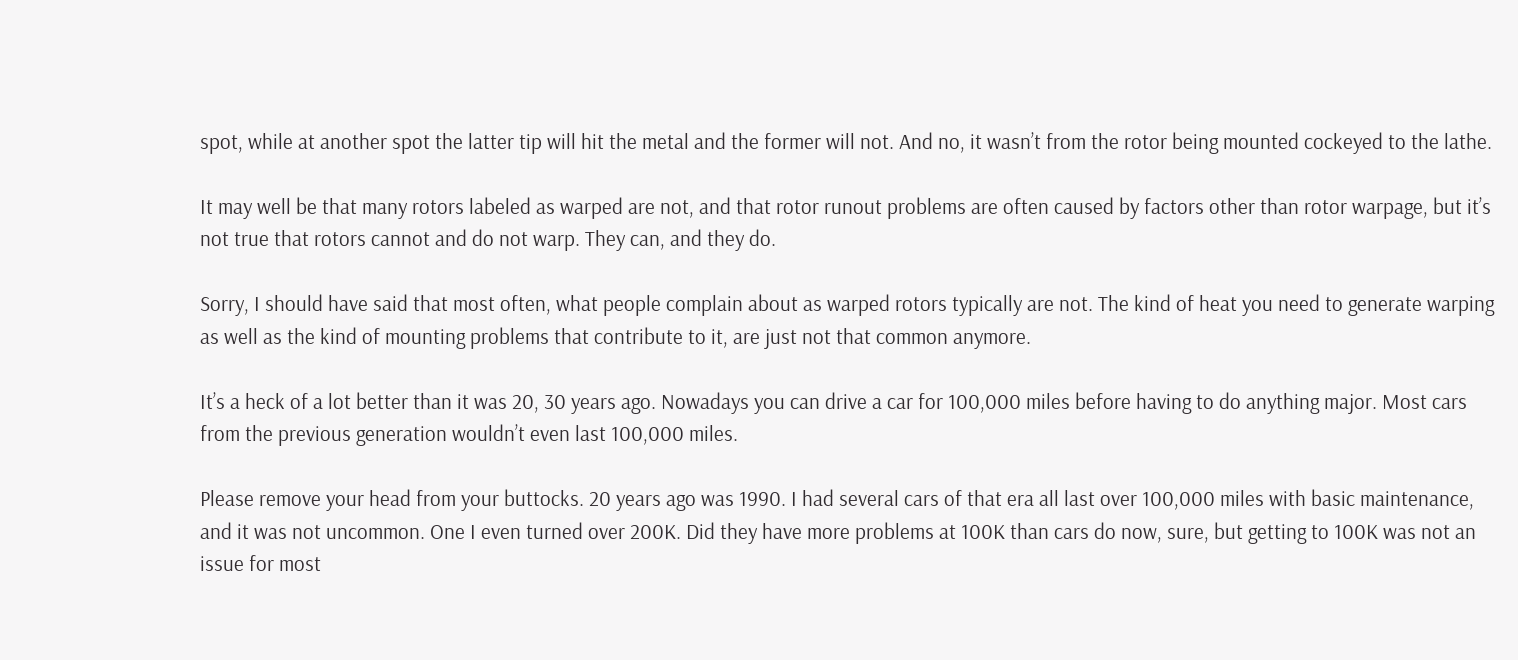spot, while at another spot the latter tip will hit the metal and the former will not. And no, it wasn’t from the rotor being mounted cockeyed to the lathe.

It may well be that many rotors labeled as warped are not, and that rotor runout problems are often caused by factors other than rotor warpage, but it’s not true that rotors cannot and do not warp. They can, and they do.

Sorry, I should have said that most often, what people complain about as warped rotors typically are not. The kind of heat you need to generate warping as well as the kind of mounting problems that contribute to it, are just not that common anymore.

It’s a heck of a lot better than it was 20, 30 years ago. Nowadays you can drive a car for 100,000 miles before having to do anything major. Most cars from the previous generation wouldn’t even last 100,000 miles.

Please remove your head from your buttocks. 20 years ago was 1990. I had several cars of that era all last over 100,000 miles with basic maintenance, and it was not uncommon. One I even turned over 200K. Did they have more problems at 100K than cars do now, sure, but getting to 100K was not an issue for most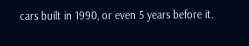cars built in 1990, or even 5 years before it.